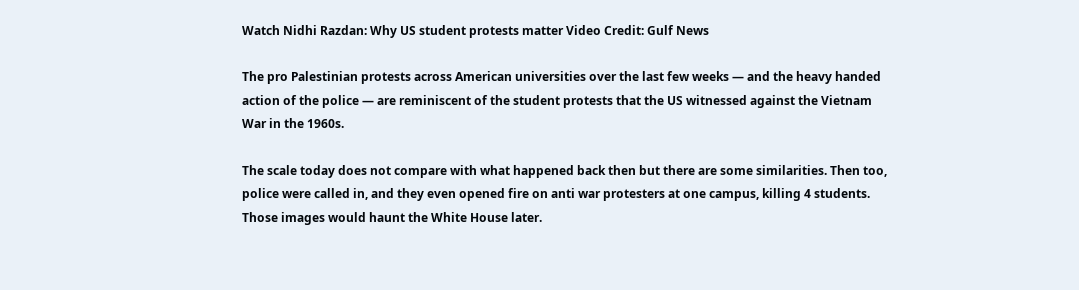Watch Nidhi Razdan: Why US student protests matter Video Credit: Gulf News

The pro Palestinian protests across American universities over the last few weeks — and the heavy handed action of the police — are reminiscent of the student protests that the US witnessed against the Vietnam War in the 1960s.

The scale today does not compare with what happened back then but there are some similarities. Then too, police were called in, and they even opened fire on anti war protesters at one campus, killing 4 students. Those images would haunt the White House later.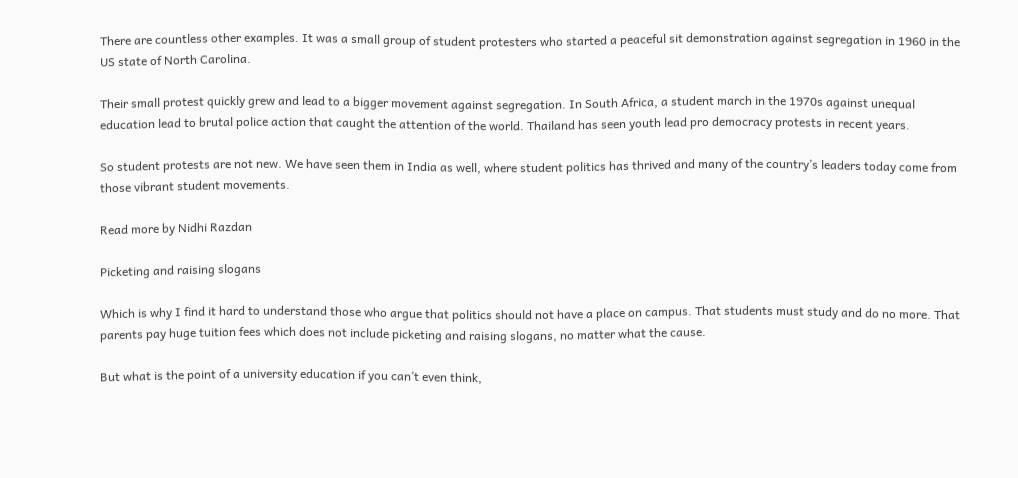There are countless other examples. It was a small group of student protesters who started a peaceful sit demonstration against segregation in 1960 in the US state of North Carolina.

Their small protest quickly grew and lead to a bigger movement against segregation. In South Africa, a student march in the 1970s against unequal education lead to brutal police action that caught the attention of the world. Thailand has seen youth lead pro democracy protests in recent years.

So student protests are not new. We have seen them in India as well, where student politics has thrived and many of the country’s leaders today come from those vibrant student movements.

Read more by Nidhi Razdan

Picketing and raising slogans

Which is why I find it hard to understand those who argue that politics should not have a place on campus. That students must study and do no more. That parents pay huge tuition fees which does not include picketing and raising slogans, no matter what the cause.

But what is the point of a university education if you can’t even think,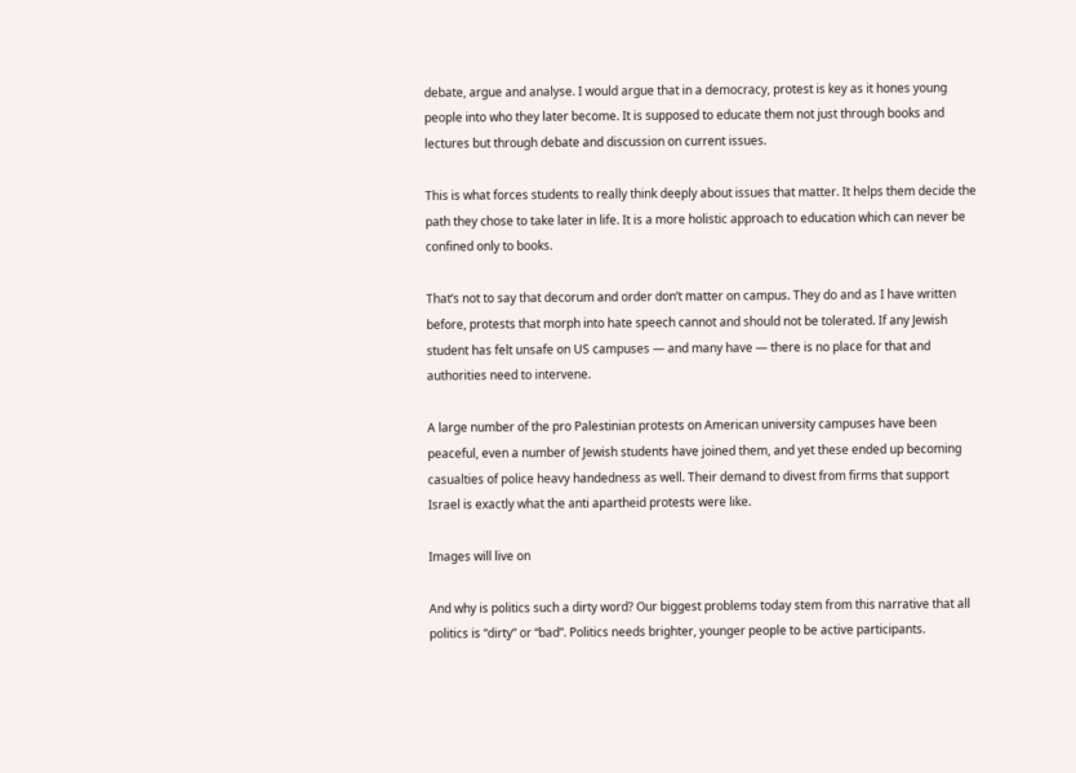debate, argue and analyse. I would argue that in a democracy, protest is key as it hones young people into who they later become. It is supposed to educate them not just through books and lectures but through debate and discussion on current issues.

This is what forces students to really think deeply about issues that matter. It helps them decide the path they chose to take later in life. It is a more holistic approach to education which can never be confined only to books.

That’s not to say that decorum and order don’t matter on campus. They do and as I have written before, protests that morph into hate speech cannot and should not be tolerated. If any Jewish student has felt unsafe on US campuses — and many have — there is no place for that and authorities need to intervene.

A large number of the pro Palestinian protests on American university campuses have been peaceful, even a number of Jewish students have joined them, and yet these ended up becoming casualties of police heavy handedness as well. Their demand to divest from firms that support Israel is exactly what the anti apartheid protests were like.

Images will live on

And why is politics such a dirty word? Our biggest problems today stem from this narrative that all politics is “dirty” or “bad”. Politics needs brighter, younger people to be active participants.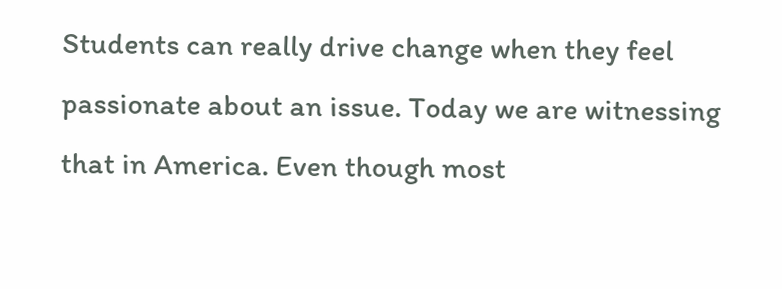Students can really drive change when they feel passionate about an issue. Today we are witnessing that in America. Even though most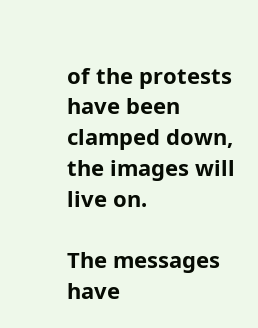of the protests have been clamped down, the images will live on.

The messages have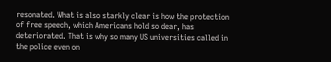resonated. What is also starkly clear is how the protection of free speech, which Americans hold so dear, has deteriorated. That is why so many US universities called in the police even on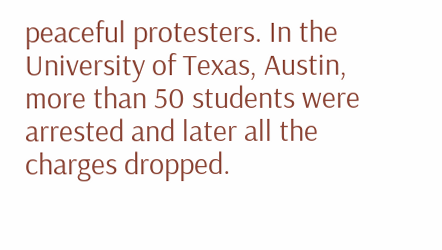peaceful protesters. In the University of Texas, Austin, more than 50 students were arrested and later all the charges dropped.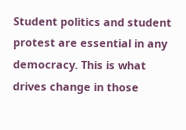Student politics and student protest are essential in any democracy. This is what drives change in those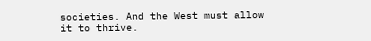societies. And the West must allow it to thrive.